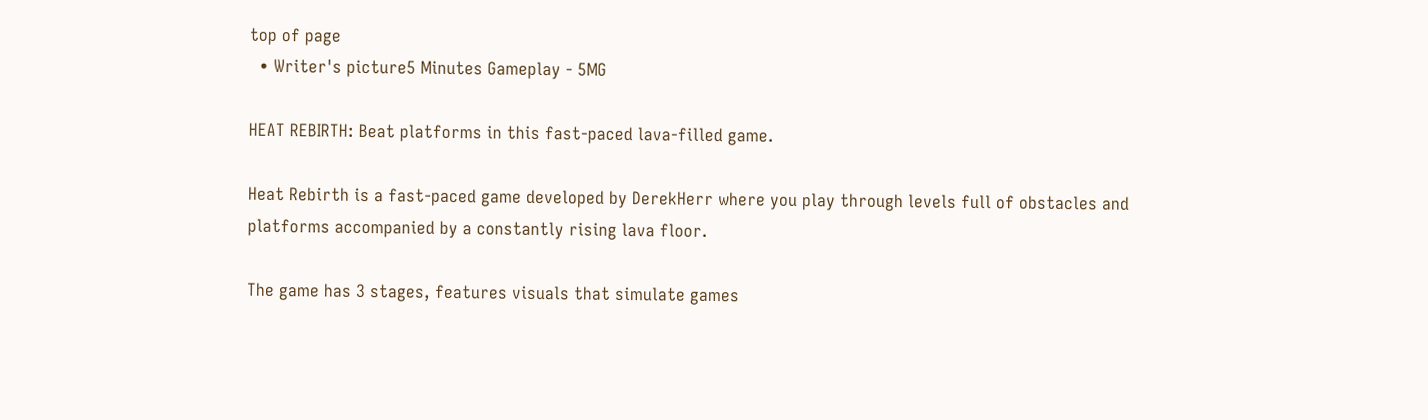top of page
  • Writer's picture5 Minutes Gameplay - 5MG

HEAT REBIRTH: Beat platforms in this fast-paced lava-filled game.

Heat Rebirth is a fast-paced game developed by DerekHerr where you play through levels full of obstacles and platforms accompanied by a constantly rising lava floor.

The game has 3 stages, features visuals that simulate games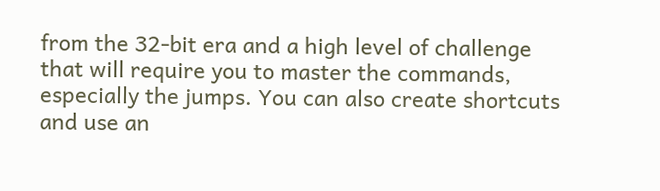from the 32-bit era and a high level of challenge that will require you to master the commands, especially the jumps. You can also create shortcuts and use an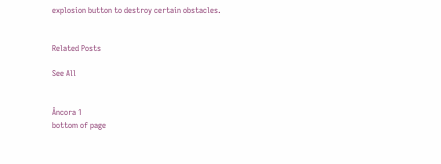explosion button to destroy certain obstacles.


Related Posts

See All


Âncora 1
bottom of page